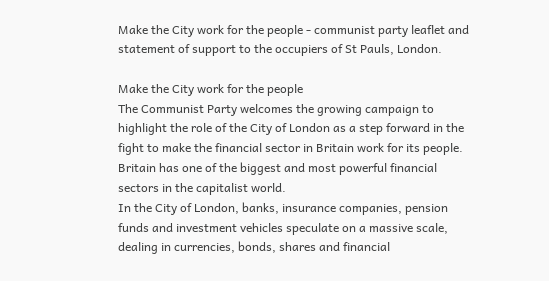Make the City work for the people - communist party leaflet and statement of support to the occupiers of St Pauls, London.

Make the City work for the people
The Communist Party welcomes the growing campaign to highlight the role of the City of London as a step forward in the fight to make the financial sector in Britain work for its people.
Britain has one of the biggest and most powerful financial sectors in the capitalist world.
In the City of London, banks, insurance companies, pension funds and investment vehicles speculate on a massive scale, dealing in currencies, bonds, shares and financial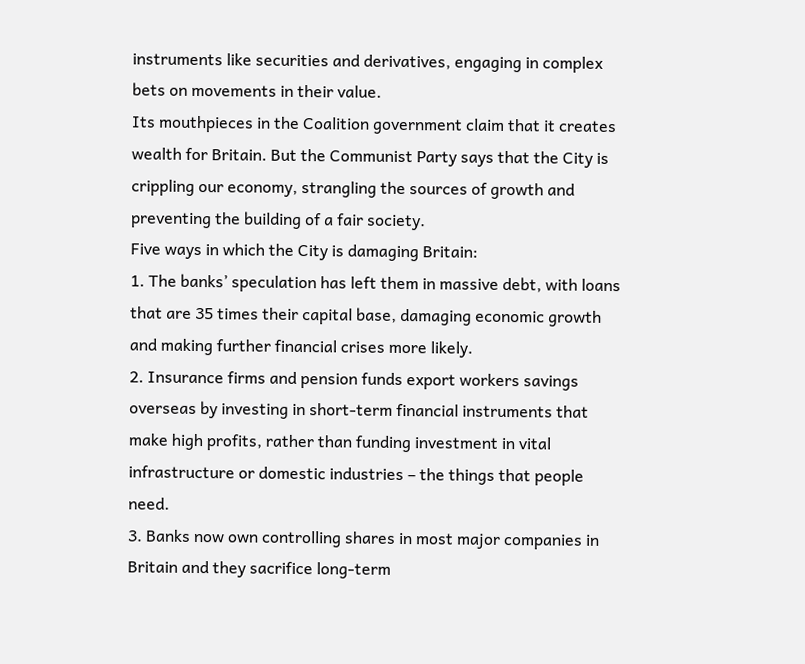instruments like securities and derivatives, engaging in complex bets on movements in their value.
Its mouthpieces in the Coalition government claim that it creates wealth for Britain. But the Communist Party says that the City is crippling our economy, strangling the sources of growth and preventing the building of a fair society.
Five ways in which the City is damaging Britain:
1. The banks’ speculation has left them in massive debt, with loans that are 35 times their capital base, damaging economic growth and making further financial crises more likely.
2. Insurance firms and pension funds export workers savings overseas by investing in short-term financial instruments that make high profits, rather than funding investment in vital infrastructure or domestic industries – the things that people need.
3. Banks now own controlling shares in most major companies in Britain and they sacrifice long-term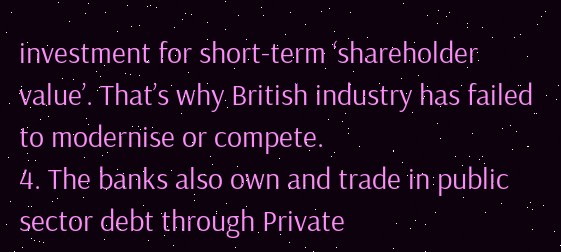investment for short-term ‘shareholder value’. That’s why British industry has failed to modernise or compete.
4. The banks also own and trade in public sector debt through Private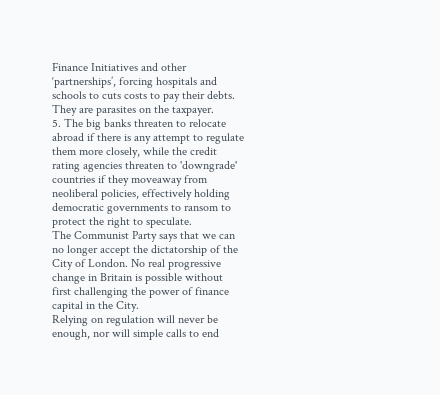Finance Initiatives and other ‘partnerships’, forcing hospitals and schools to cuts costs to pay their debts. They are parasites on the taxpayer.
5. The big banks threaten to relocate abroad if there is any attempt to regulate them more closely, while the credit rating agencies threaten to 'downgrade' countries if they moveaway from neoliberal policies, effectively holding democratic governments to ransom to protect the right to speculate.
The Communist Party says that we can no longer accept the dictatorship of the City of London. No real progressive change in Britain is possible without first challenging the power of finance capital in the City.
Relying on regulation will never be enough, nor will simple calls to end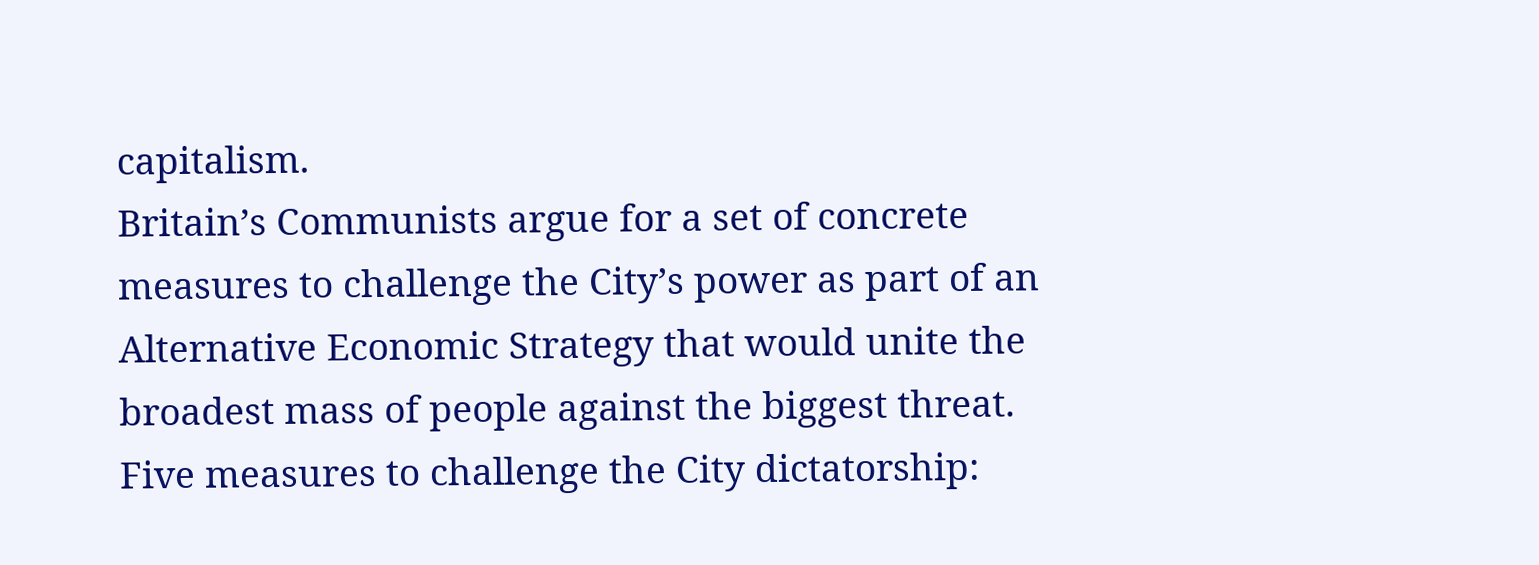capitalism.
Britain’s Communists argue for a set of concrete measures to challenge the City’s power as part of an Alternative Economic Strategy that would unite the broadest mass of people against the biggest threat.
Five measures to challenge the City dictatorship: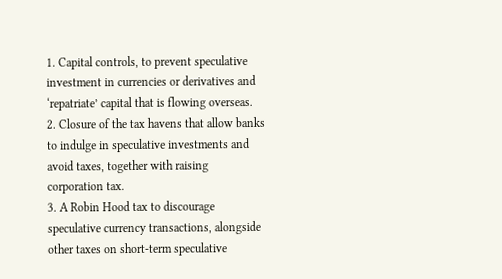1. Capital controls, to prevent speculative investment in currencies or derivatives and ‘repatriate’ capital that is flowing overseas.
2. Closure of the tax havens that allow banks to indulge in speculative investments and avoid taxes, together with raising corporation tax.
3. A Robin Hood tax to discourage speculative currency transactions, alongside other taxes on short-term speculative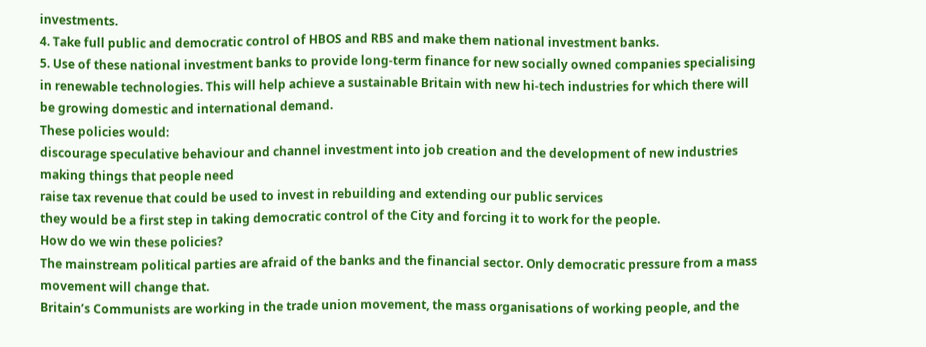investments.
4. Take full public and democratic control of HBOS and RBS and make them national investment banks.
5. Use of these national investment banks to provide long-term finance for new socially owned companies specialising in renewable technologies. This will help achieve a sustainable Britain with new hi-tech industries for which there will be growing domestic and international demand.
These policies would:
discourage speculative behaviour and channel investment into job creation and the development of new industries making things that people need
raise tax revenue that could be used to invest in rebuilding and extending our public services
they would be a first step in taking democratic control of the City and forcing it to work for the people.
How do we win these policies?
The mainstream political parties are afraid of the banks and the financial sector. Only democratic pressure from a mass movement will change that.
Britain’s Communists are working in the trade union movement, the mass organisations of working people, and the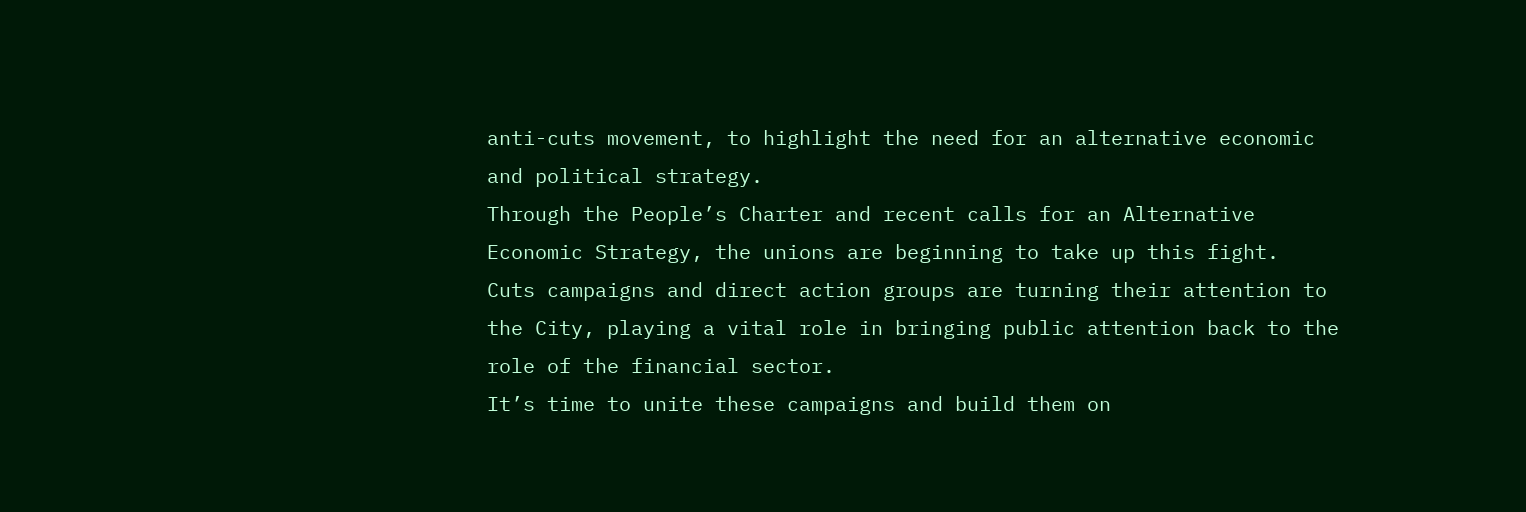anti-cuts movement, to highlight the need for an alternative economic and political strategy.
Through the People’s Charter and recent calls for an Alternative Economic Strategy, the unions are beginning to take up this fight.
Cuts campaigns and direct action groups are turning their attention to the City, playing a vital role in bringing public attention back to the role of the financial sector.
It’s time to unite these campaigns and build them on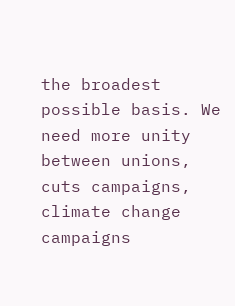the broadest possible basis. We need more unity between unions, cuts campaigns, climate change campaigns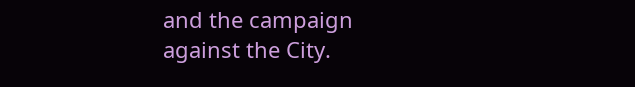and the campaign against the City.